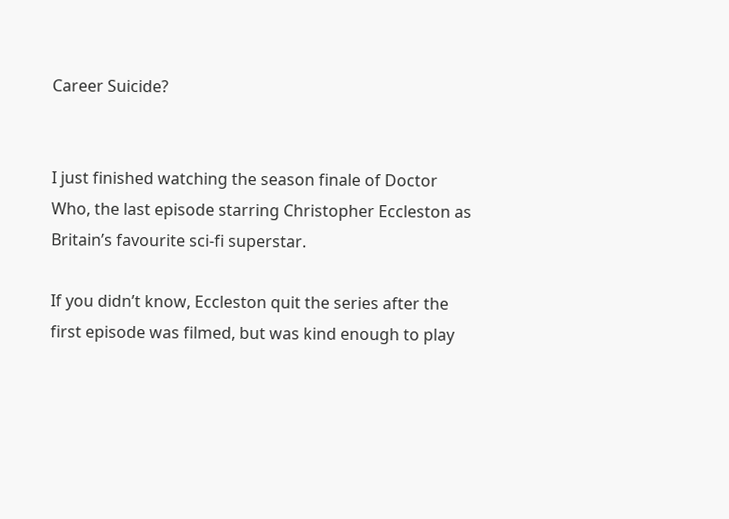Career Suicide?


I just finished watching the season finale of Doctor Who, the last episode starring Christopher Eccleston as Britain’s favourite sci-fi superstar.

If you didn’t know, Eccleston quit the series after the first episode was filmed, but was kind enough to play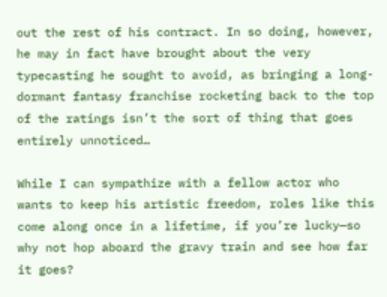out the rest of his contract. In so doing, however, he may in fact have brought about the very typecasting he sought to avoid, as bringing a long-dormant fantasy franchise rocketing back to the top of the ratings isn’t the sort of thing that goes entirely unnoticed…

While I can sympathize with a fellow actor who wants to keep his artistic freedom, roles like this come along once in a lifetime, if you’re lucky—so why not hop aboard the gravy train and see how far it goes?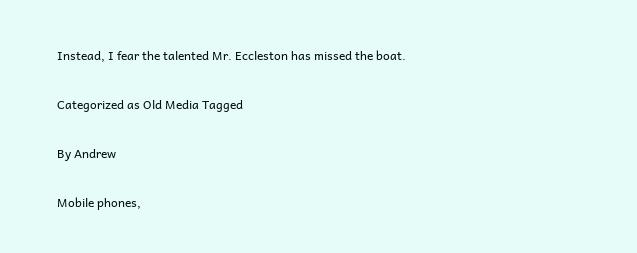Instead, I fear the talented Mr. Eccleston has missed the boat.

Categorized as Old Media Tagged

By Andrew

Mobile phones,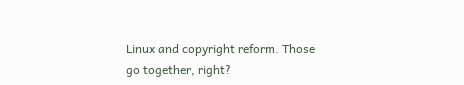Linux and copyright reform. Those go together, right?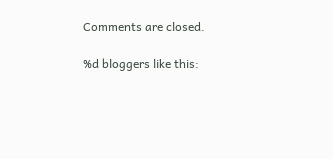Comments are closed.

%d bloggers like this: